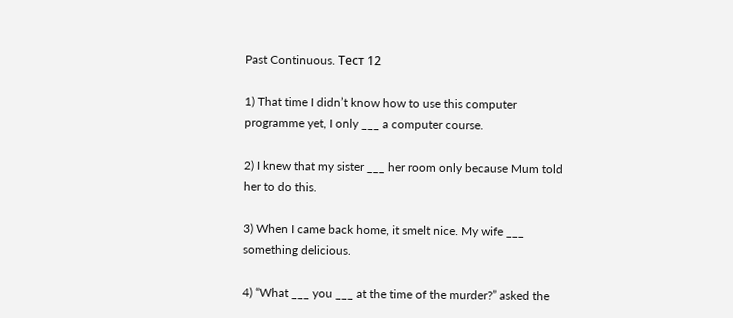Past Continuous. Тест 12

1) That time I didn’t know how to use this computer programme yet, I only ___ a computer course.

2) I knew that my sister ___ her room only because Mum told her to do this.

3) When I came back home, it smelt nice. My wife ___ something delicious.

4) “What ___ you ___ at the time of the murder?” asked the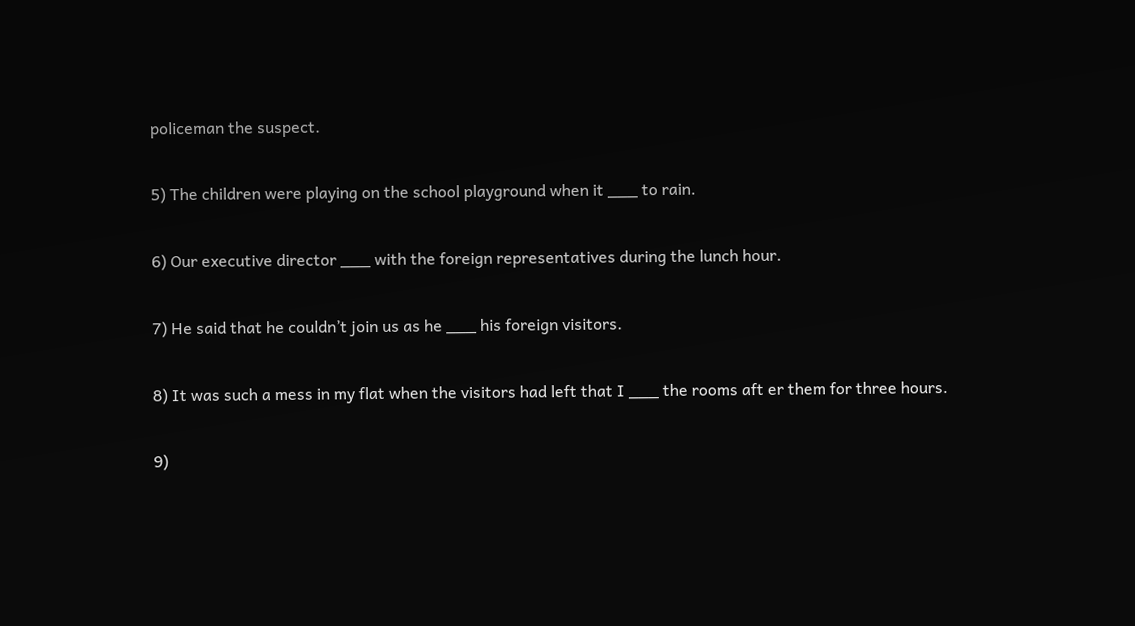policeman the suspect.

5) The children were playing on the school playground when it ___ to rain.

6) Our executive director ___ with the foreign representatives during the lunch hour.

7) He said that he couldn’t join us as he ___ his foreign visitors.

8) It was such a mess in my flat when the visitors had left that I ___ the rooms aft er them for three hours.

9)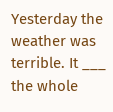Yesterday the weather was terrible. It ___ the whole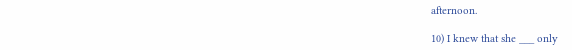afternoon.

10) I knew that she ___ only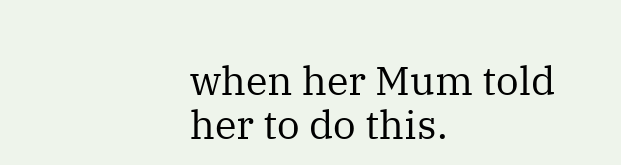when her Mum told her to do this.